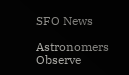SFO News

Astronomers Observe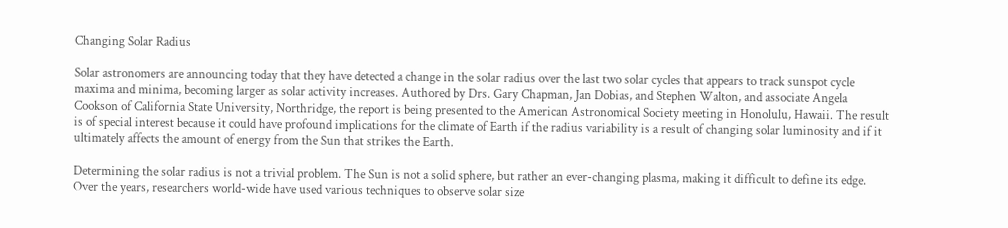Changing Solar Radius

Solar astronomers are announcing today that they have detected a change in the solar radius over the last two solar cycles that appears to track sunspot cycle maxima and minima, becoming larger as solar activity increases. Authored by Drs. Gary Chapman, Jan Dobias, and Stephen Walton, and associate Angela Cookson of California State University, Northridge, the report is being presented to the American Astronomical Society meeting in Honolulu, Hawaii. The result is of special interest because it could have profound implications for the climate of Earth if the radius variability is a result of changing solar luminosity and if it ultimately affects the amount of energy from the Sun that strikes the Earth.

Determining the solar radius is not a trivial problem. The Sun is not a solid sphere, but rather an ever-changing plasma, making it difficult to define its edge. Over the years, researchers world-wide have used various techniques to observe solar size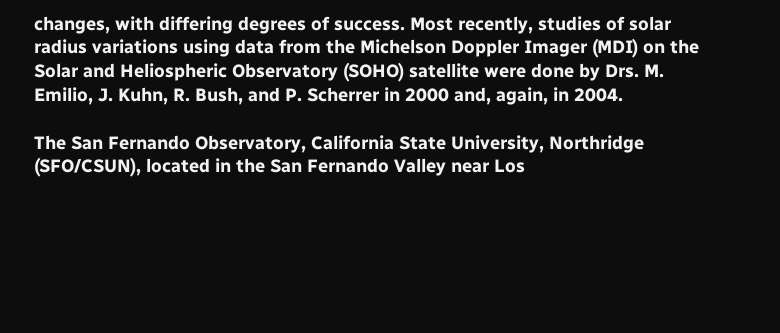changes, with differing degrees of success. Most recently, studies of solar radius variations using data from the Michelson Doppler Imager (MDI) on the Solar and Heliospheric Observatory (SOHO) satellite were done by Drs. M. Emilio, J. Kuhn, R. Bush, and P. Scherrer in 2000 and, again, in 2004.

The San Fernando Observatory, California State University, Northridge (SFO/CSUN), located in the San Fernando Valley near Los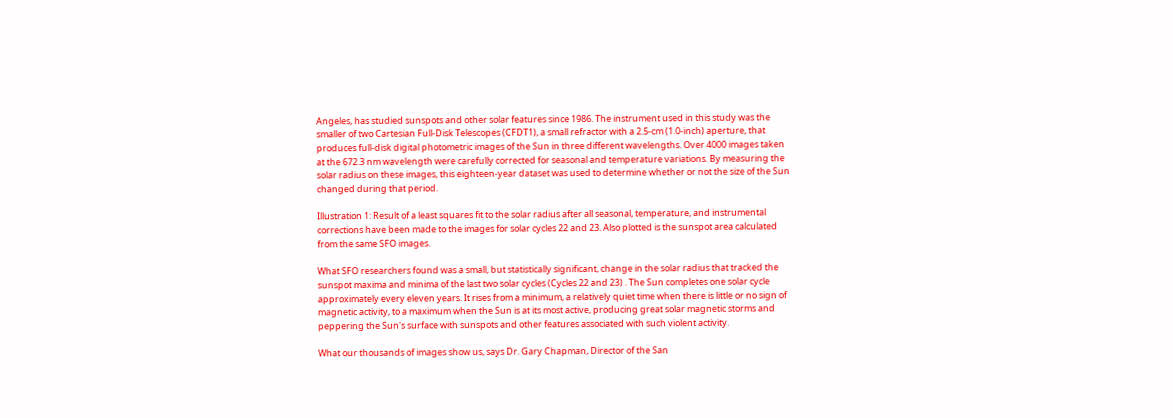Angeles, has studied sunspots and other solar features since 1986. The instrument used in this study was the smaller of two Cartesian Full-Disk Telescopes (CFDT1), a small refractor with a 2.5-cm (1.0-inch) aperture, that produces full-disk digital photometric images of the Sun in three different wavelengths. Over 4000 images taken at the 672.3 nm wavelength were carefully corrected for seasonal and temperature variations. By measuring the solar radius on these images, this eighteen-year dataset was used to determine whether or not the size of the Sun changed during that period.

Illustration 1: Result of a least squares fit to the solar radius after all seasonal, temperature, and instrumental corrections have been made to the images for solar cycles 22 and 23. Also plotted is the sunspot area calculated from the same SFO images.

What SFO researchers found was a small, but statistically significant, change in the solar radius that tracked the sunspot maxima and minima of the last two solar cycles (Cycles 22 and 23) . The Sun completes one solar cycle approximately every eleven years. It rises from a minimum, a relatively quiet time when there is little or no sign of magnetic activity, to a maximum when the Sun is at its most active, producing great solar magnetic storms and peppering the Sun's surface with sunspots and other features associated with such violent activity.

What our thousands of images show us, says Dr. Gary Chapman, Director of the San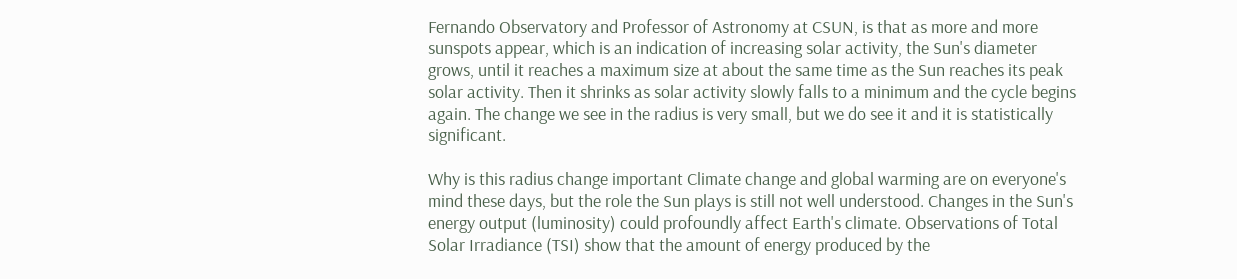Fernando Observatory and Professor of Astronomy at CSUN, is that as more and more sunspots appear, which is an indication of increasing solar activity, the Sun's diameter grows, until it reaches a maximum size at about the same time as the Sun reaches its peak solar activity. Then it shrinks as solar activity slowly falls to a minimum and the cycle begins again. The change we see in the radius is very small, but we do see it and it is statistically significant.

Why is this radius change important Climate change and global warming are on everyone's mind these days, but the role the Sun plays is still not well understood. Changes in the Sun's energy output (luminosity) could profoundly affect Earth's climate. Observations of Total Solar Irradiance (TSI) show that the amount of energy produced by the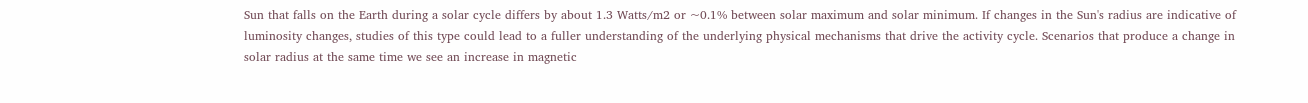Sun that falls on the Earth during a solar cycle differs by about 1.3 Watts/m2 or ~0.1% between solar maximum and solar minimum. If changes in the Sun's radius are indicative of luminosity changes, studies of this type could lead to a fuller understanding of the underlying physical mechanisms that drive the activity cycle. Scenarios that produce a change in solar radius at the same time we see an increase in magnetic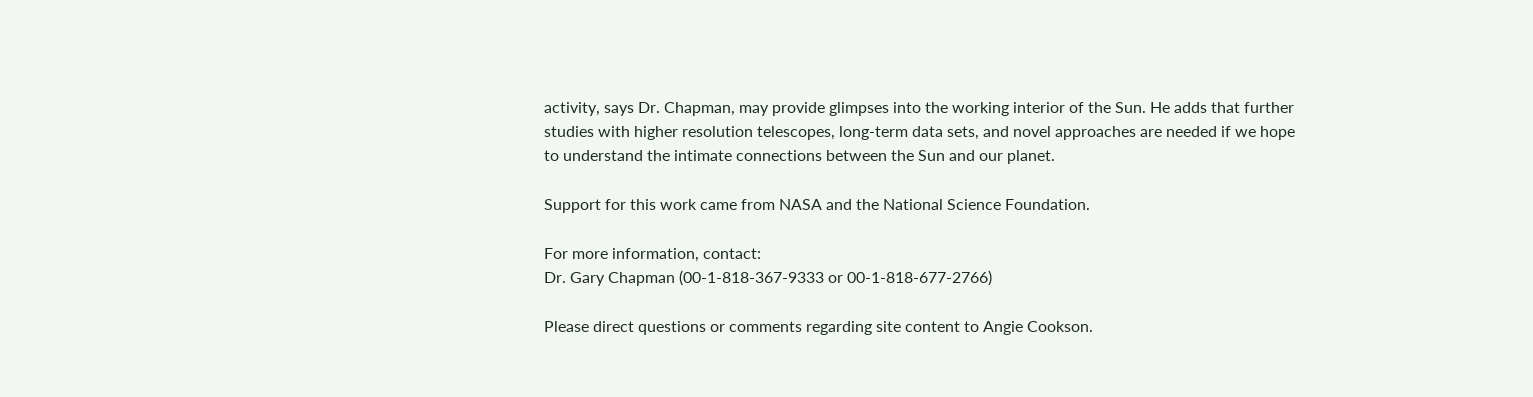activity, says Dr. Chapman, may provide glimpses into the working interior of the Sun. He adds that further studies with higher resolution telescopes, long-term data sets, and novel approaches are needed if we hope to understand the intimate connections between the Sun and our planet.

Support for this work came from NASA and the National Science Foundation.

For more information, contact:
Dr. Gary Chapman (00-1-818-367-9333 or 00-1-818-677-2766)

Please direct questions or comments regarding site content to Angie Cookson.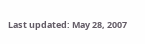Last updated: May 28, 2007